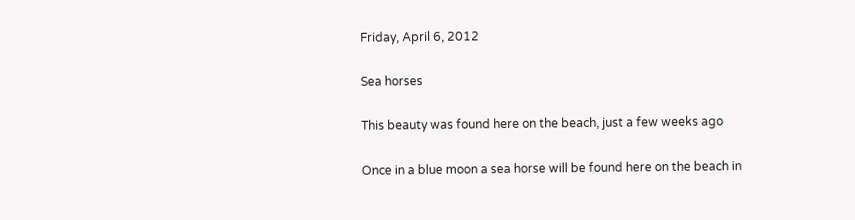Friday, April 6, 2012

Sea horses

This beauty was found here on the beach, just a few weeks ago

Once in a blue moon a sea horse will be found here on the beach in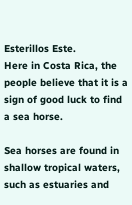Esterillos Este.
Here in Costa Rica, the people believe that it is a sign of good luck to find a sea horse.

Sea horses are found in shallow tropical waters, such as estuaries and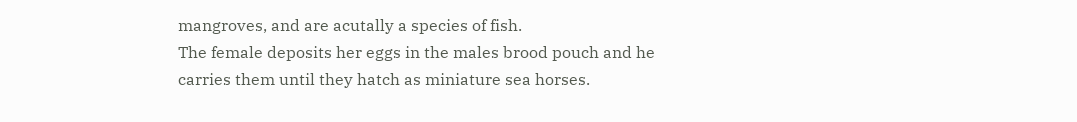mangroves, and are acutally a species of fish.
The female deposits her eggs in the males brood pouch and he carries them until they hatch as miniature sea horses.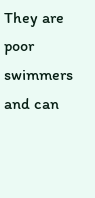They are poor swimmers and can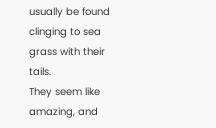usually be found clinging to sea grass with their tails.
They seem like amazing, and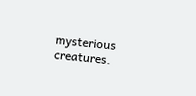mysterious creatures.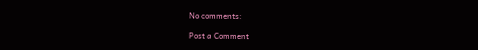No comments:

Post a Comment